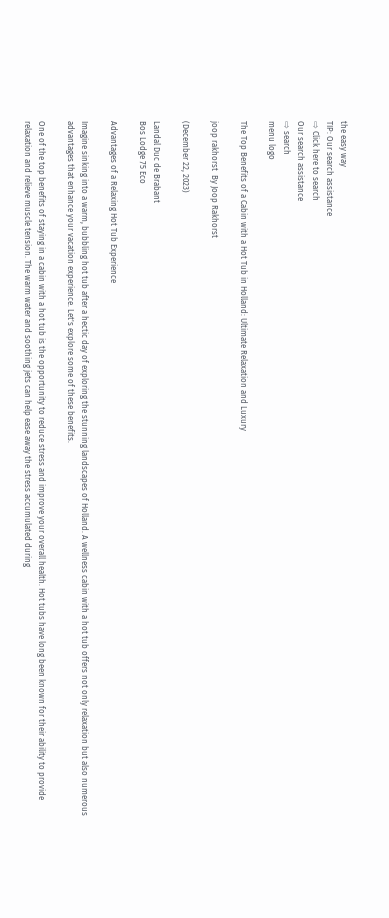the easy way
TIP: Our search assistance
⇨ Click here to search
Our search assistance
⇨ search
menu logo

The Top Benefits of a Cabin with a Hot Tub in Holland: Ultimate Relaxation and Luxury

joop rakhorst  By Joop Rakhorst

(December 22, 2023)

Landal Duc de Brabant
Bos Lodge 75 Eco

Advantages of a Relaxing Hot Tub Experience

Imagine sinking into a warm, bubbling hot tub after a hectic day of exploring the stunning landscapes of Holland. A wellness cabin with a hot tub offers not only relaxation but also numerous advantages that enhance your vacation experience. Let's explore some of these benefits.

One of the top benefits of staying in a cabin with a hot tub is the opportunity to reduce stress and improve your overall health. Hot tubs have long been known for their ability to provide relaxation and relieve muscle tension. The warm water and soothing jets can help ease away the stress accumulated during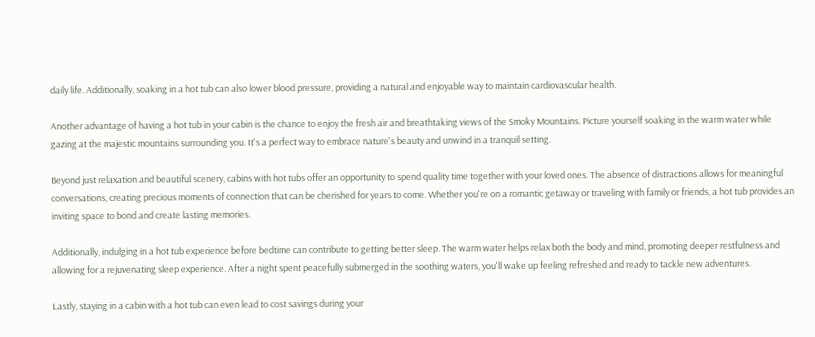daily life. Additionally, soaking in a hot tub can also lower blood pressure, providing a natural and enjoyable way to maintain cardiovascular health.

Another advantage of having a hot tub in your cabin is the chance to enjoy the fresh air and breathtaking views of the Smoky Mountains. Picture yourself soaking in the warm water while gazing at the majestic mountains surrounding you. It's a perfect way to embrace nature's beauty and unwind in a tranquil setting.

Beyond just relaxation and beautiful scenery, cabins with hot tubs offer an opportunity to spend quality time together with your loved ones. The absence of distractions allows for meaningful conversations, creating precious moments of connection that can be cherished for years to come. Whether you're on a romantic getaway or traveling with family or friends, a hot tub provides an inviting space to bond and create lasting memories.

Additionally, indulging in a hot tub experience before bedtime can contribute to getting better sleep. The warm water helps relax both the body and mind, promoting deeper restfulness and allowing for a rejuvenating sleep experience. After a night spent peacefully submerged in the soothing waters, you'll wake up feeling refreshed and ready to tackle new adventures.

Lastly, staying in a cabin with a hot tub can even lead to cost savings during your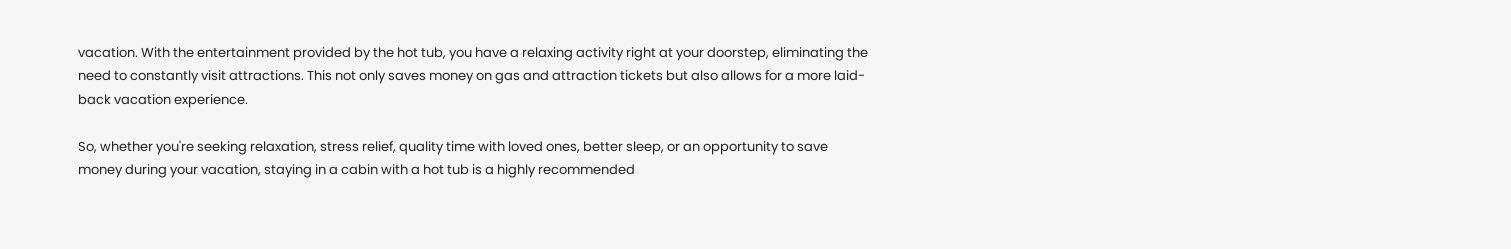vacation. With the entertainment provided by the hot tub, you have a relaxing activity right at your doorstep, eliminating the need to constantly visit attractions. This not only saves money on gas and attraction tickets but also allows for a more laid-back vacation experience.

So, whether you're seeking relaxation, stress relief, quality time with loved ones, better sleep, or an opportunity to save money during your vacation, staying in a cabin with a hot tub is a highly recommended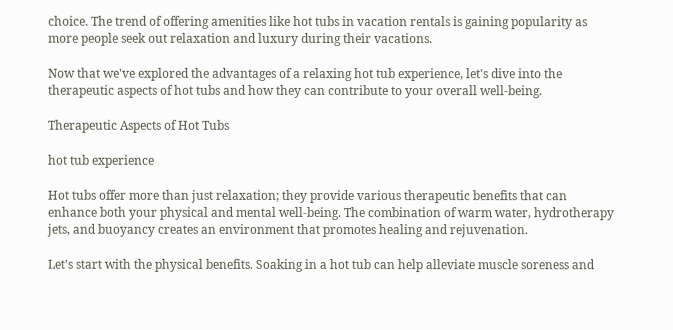choice. The trend of offering amenities like hot tubs in vacation rentals is gaining popularity as more people seek out relaxation and luxury during their vacations.

Now that we've explored the advantages of a relaxing hot tub experience, let's dive into the therapeutic aspects of hot tubs and how they can contribute to your overall well-being.

Therapeutic Aspects of Hot Tubs

hot tub experience

Hot tubs offer more than just relaxation; they provide various therapeutic benefits that can enhance both your physical and mental well-being. The combination of warm water, hydrotherapy jets, and buoyancy creates an environment that promotes healing and rejuvenation.

Let's start with the physical benefits. Soaking in a hot tub can help alleviate muscle soreness and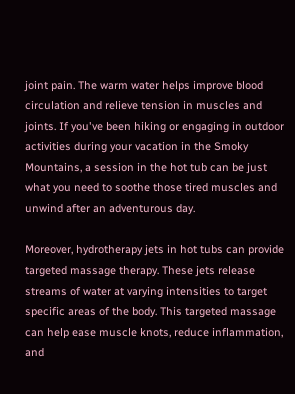joint pain. The warm water helps improve blood circulation and relieve tension in muscles and joints. If you've been hiking or engaging in outdoor activities during your vacation in the Smoky Mountains, a session in the hot tub can be just what you need to soothe those tired muscles and unwind after an adventurous day.

Moreover, hydrotherapy jets in hot tubs can provide targeted massage therapy. These jets release streams of water at varying intensities to target specific areas of the body. This targeted massage can help ease muscle knots, reduce inflammation, and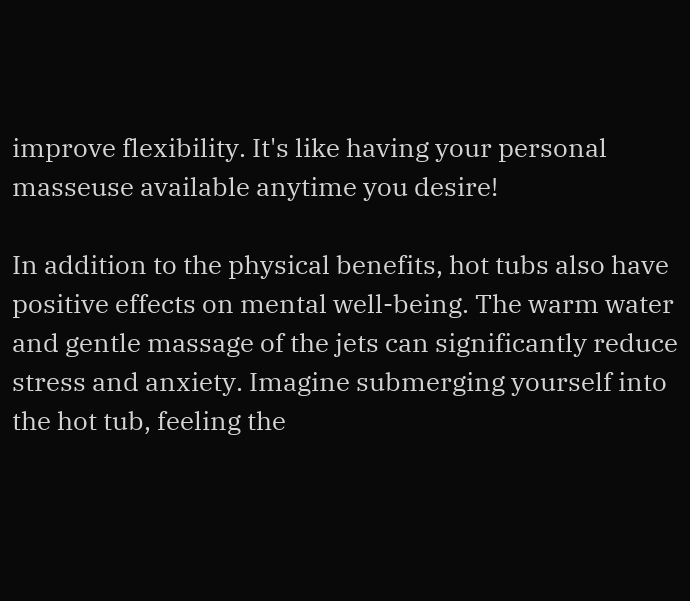improve flexibility. It's like having your personal masseuse available anytime you desire!

In addition to the physical benefits, hot tubs also have positive effects on mental well-being. The warm water and gentle massage of the jets can significantly reduce stress and anxiety. Imagine submerging yourself into the hot tub, feeling the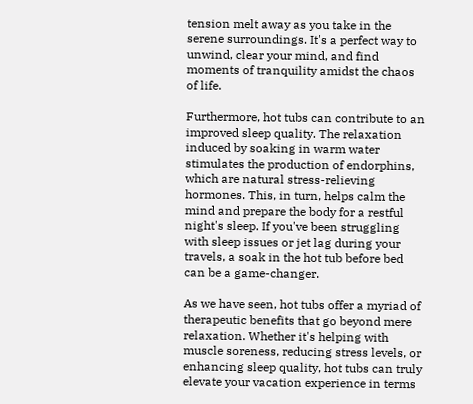tension melt away as you take in the serene surroundings. It's a perfect way to unwind, clear your mind, and find moments of tranquility amidst the chaos of life.

Furthermore, hot tubs can contribute to an improved sleep quality. The relaxation induced by soaking in warm water stimulates the production of endorphins, which are natural stress-relieving hormones. This, in turn, helps calm the mind and prepare the body for a restful night's sleep. If you've been struggling with sleep issues or jet lag during your travels, a soak in the hot tub before bed can be a game-changer.

As we have seen, hot tubs offer a myriad of therapeutic benefits that go beyond mere relaxation. Whether it's helping with muscle soreness, reducing stress levels, or enhancing sleep quality, hot tubs can truly elevate your vacation experience in terms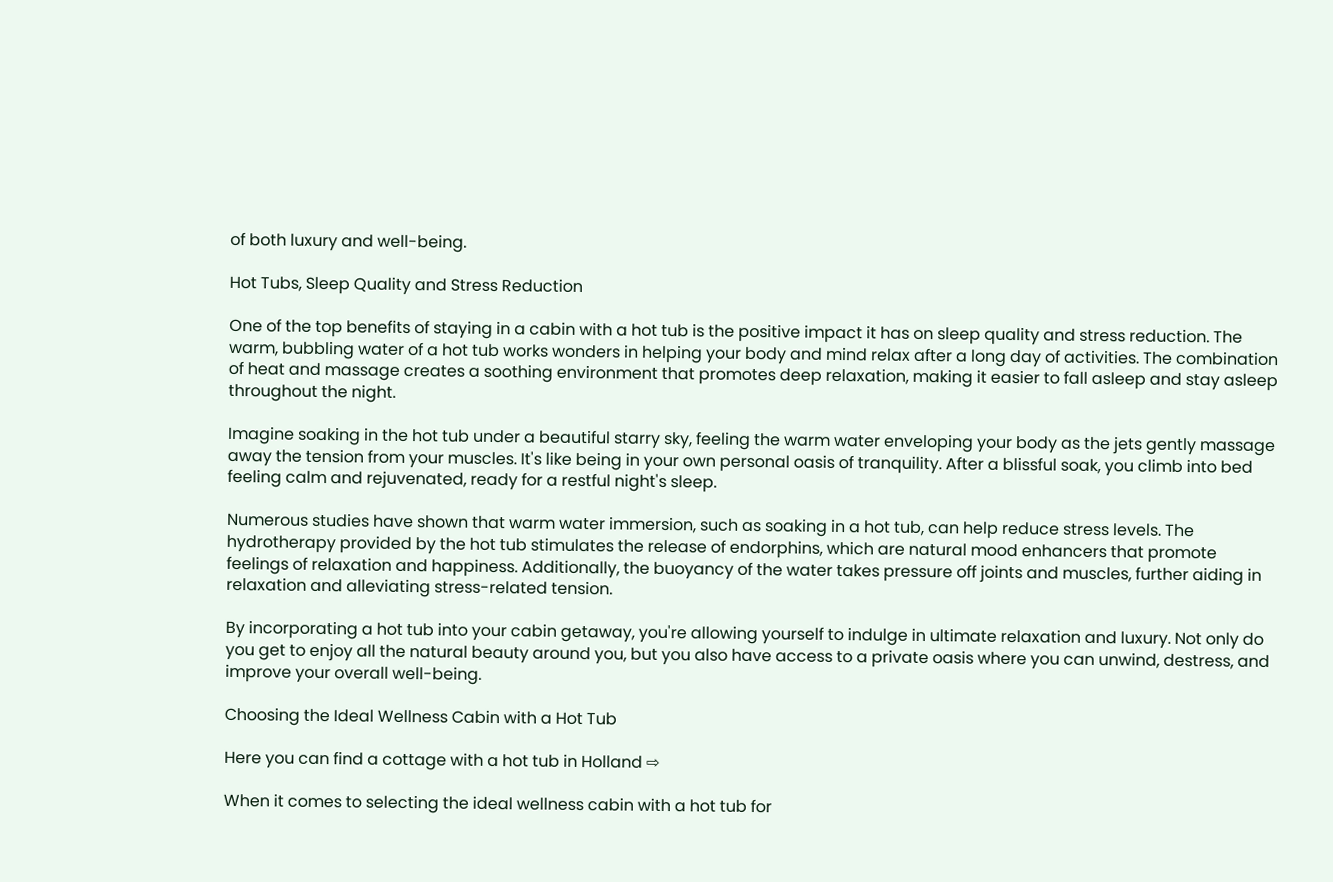of both luxury and well-being.

Hot Tubs, Sleep Quality and Stress Reduction

One of the top benefits of staying in a cabin with a hot tub is the positive impact it has on sleep quality and stress reduction. The warm, bubbling water of a hot tub works wonders in helping your body and mind relax after a long day of activities. The combination of heat and massage creates a soothing environment that promotes deep relaxation, making it easier to fall asleep and stay asleep throughout the night.

Imagine soaking in the hot tub under a beautiful starry sky, feeling the warm water enveloping your body as the jets gently massage away the tension from your muscles. It's like being in your own personal oasis of tranquility. After a blissful soak, you climb into bed feeling calm and rejuvenated, ready for a restful night's sleep.

Numerous studies have shown that warm water immersion, such as soaking in a hot tub, can help reduce stress levels. The hydrotherapy provided by the hot tub stimulates the release of endorphins, which are natural mood enhancers that promote feelings of relaxation and happiness. Additionally, the buoyancy of the water takes pressure off joints and muscles, further aiding in relaxation and alleviating stress-related tension.

By incorporating a hot tub into your cabin getaway, you're allowing yourself to indulge in ultimate relaxation and luxury. Not only do you get to enjoy all the natural beauty around you, but you also have access to a private oasis where you can unwind, destress, and improve your overall well-being.

Choosing the Ideal Wellness Cabin with a Hot Tub

Here you can find a cottage with a hot tub in Holland ⇨

When it comes to selecting the ideal wellness cabin with a hot tub for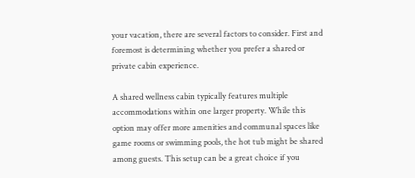your vacation, there are several factors to consider. First and foremost is determining whether you prefer a shared or private cabin experience.

A shared wellness cabin typically features multiple accommodations within one larger property. While this option may offer more amenities and communal spaces like game rooms or swimming pools, the hot tub might be shared among guests. This setup can be a great choice if you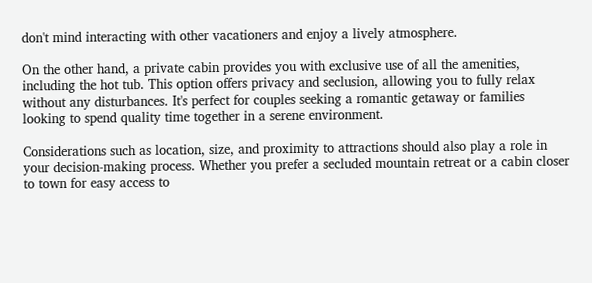don't mind interacting with other vacationers and enjoy a lively atmosphere.

On the other hand, a private cabin provides you with exclusive use of all the amenities, including the hot tub. This option offers privacy and seclusion, allowing you to fully relax without any disturbances. It's perfect for couples seeking a romantic getaway or families looking to spend quality time together in a serene environment.

Considerations such as location, size, and proximity to attractions should also play a role in your decision-making process. Whether you prefer a secluded mountain retreat or a cabin closer to town for easy access to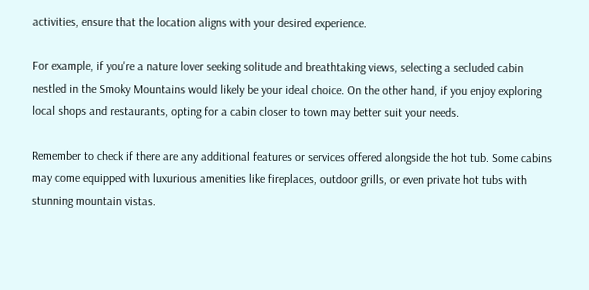activities, ensure that the location aligns with your desired experience.

For example, if you're a nature lover seeking solitude and breathtaking views, selecting a secluded cabin nestled in the Smoky Mountains would likely be your ideal choice. On the other hand, if you enjoy exploring local shops and restaurants, opting for a cabin closer to town may better suit your needs.

Remember to check if there are any additional features or services offered alongside the hot tub. Some cabins may come equipped with luxurious amenities like fireplaces, outdoor grills, or even private hot tubs with stunning mountain vistas.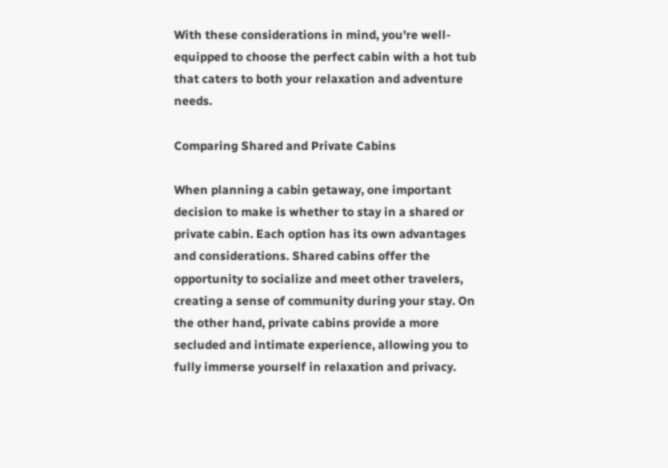With these considerations in mind, you're well-equipped to choose the perfect cabin with a hot tub that caters to both your relaxation and adventure needs.

Comparing Shared and Private Cabins

When planning a cabin getaway, one important decision to make is whether to stay in a shared or private cabin. Each option has its own advantages and considerations. Shared cabins offer the opportunity to socialize and meet other travelers, creating a sense of community during your stay. On the other hand, private cabins provide a more secluded and intimate experience, allowing you to fully immerse yourself in relaxation and privacy.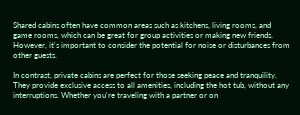Shared cabins often have common areas such as kitchens, living rooms, and game rooms, which can be great for group activities or making new friends. However, it's important to consider the potential for noise or disturbances from other guests.

In contrast, private cabins are perfect for those seeking peace and tranquility. They provide exclusive access to all amenities, including the hot tub, without any interruptions. Whether you're traveling with a partner or on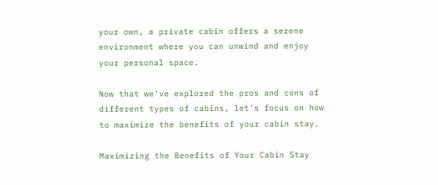your own, a private cabin offers a serene environment where you can unwind and enjoy your personal space.

Now that we've explored the pros and cons of different types of cabins, let's focus on how to maximize the benefits of your cabin stay.

Maximizing the Benefits of Your Cabin Stay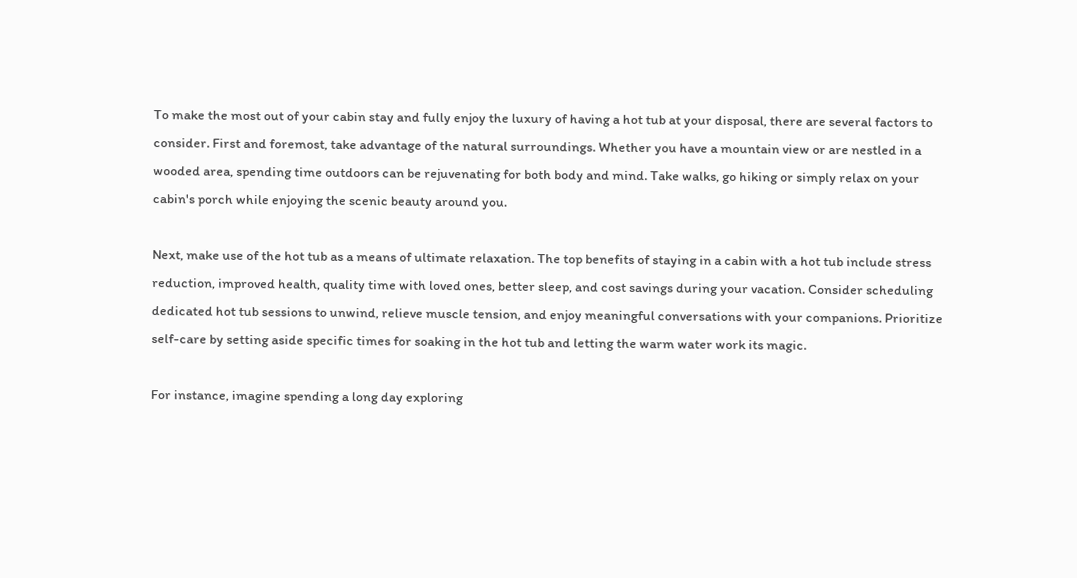To make the most out of your cabin stay and fully enjoy the luxury of having a hot tub at your disposal, there are several factors to consider. First and foremost, take advantage of the natural surroundings. Whether you have a mountain view or are nestled in a wooded area, spending time outdoors can be rejuvenating for both body and mind. Take walks, go hiking or simply relax on your cabin's porch while enjoying the scenic beauty around you.

Next, make use of the hot tub as a means of ultimate relaxation. The top benefits of staying in a cabin with a hot tub include stress reduction, improved health, quality time with loved ones, better sleep, and cost savings during your vacation. Consider scheduling dedicated hot tub sessions to unwind, relieve muscle tension, and enjoy meaningful conversations with your companions. Prioritize self-care by setting aside specific times for soaking in the hot tub and letting the warm water work its magic.

For instance, imagine spending a long day exploring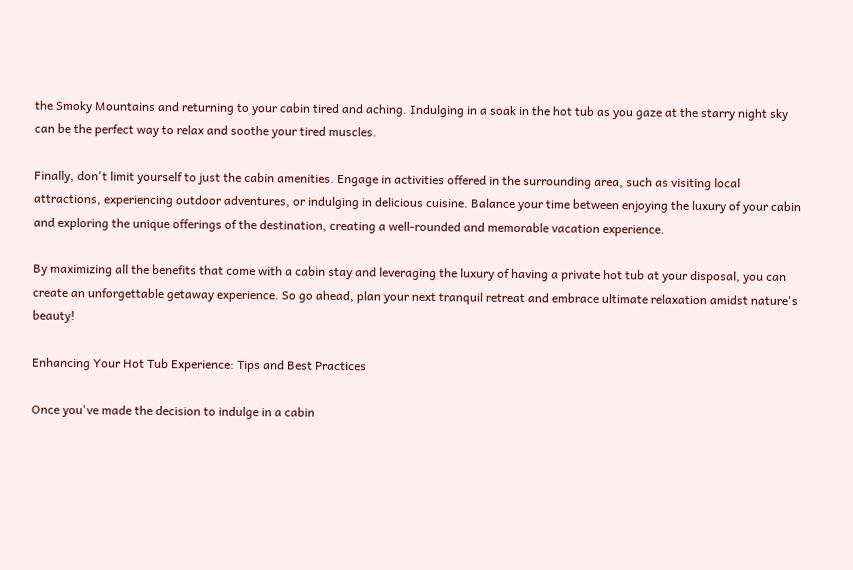the Smoky Mountains and returning to your cabin tired and aching. Indulging in a soak in the hot tub as you gaze at the starry night sky can be the perfect way to relax and soothe your tired muscles.

Finally, don't limit yourself to just the cabin amenities. Engage in activities offered in the surrounding area, such as visiting local attractions, experiencing outdoor adventures, or indulging in delicious cuisine. Balance your time between enjoying the luxury of your cabin and exploring the unique offerings of the destination, creating a well-rounded and memorable vacation experience.

By maximizing all the benefits that come with a cabin stay and leveraging the luxury of having a private hot tub at your disposal, you can create an unforgettable getaway experience. So go ahead, plan your next tranquil retreat and embrace ultimate relaxation amidst nature's beauty!

Enhancing Your Hot Tub Experience: Tips and Best Practices

Once you've made the decision to indulge in a cabin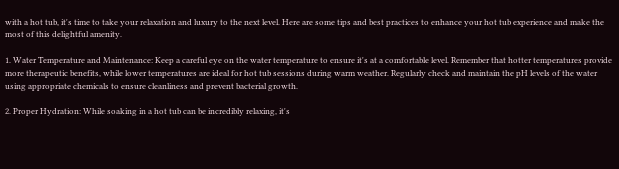with a hot tub, it's time to take your relaxation and luxury to the next level. Here are some tips and best practices to enhance your hot tub experience and make the most of this delightful amenity.

1. Water Temperature and Maintenance: Keep a careful eye on the water temperature to ensure it's at a comfortable level. Remember that hotter temperatures provide more therapeutic benefits, while lower temperatures are ideal for hot tub sessions during warm weather. Regularly check and maintain the pH levels of the water using appropriate chemicals to ensure cleanliness and prevent bacterial growth.

2. Proper Hydration: While soaking in a hot tub can be incredibly relaxing, it's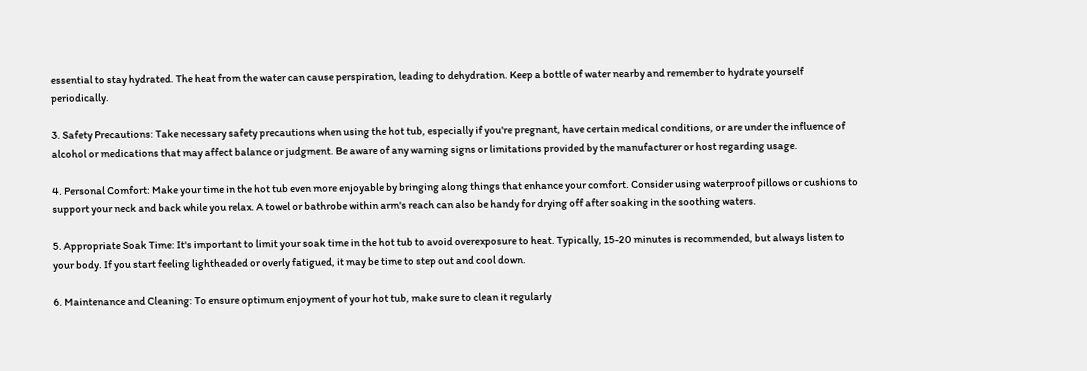essential to stay hydrated. The heat from the water can cause perspiration, leading to dehydration. Keep a bottle of water nearby and remember to hydrate yourself periodically.

3. Safety Precautions: Take necessary safety precautions when using the hot tub, especially if you're pregnant, have certain medical conditions, or are under the influence of alcohol or medications that may affect balance or judgment. Be aware of any warning signs or limitations provided by the manufacturer or host regarding usage.

4. Personal Comfort: Make your time in the hot tub even more enjoyable by bringing along things that enhance your comfort. Consider using waterproof pillows or cushions to support your neck and back while you relax. A towel or bathrobe within arm's reach can also be handy for drying off after soaking in the soothing waters.

5. Appropriate Soak Time: It's important to limit your soak time in the hot tub to avoid overexposure to heat. Typically, 15-20 minutes is recommended, but always listen to your body. If you start feeling lightheaded or overly fatigued, it may be time to step out and cool down.

6. Maintenance and Cleaning: To ensure optimum enjoyment of your hot tub, make sure to clean it regularly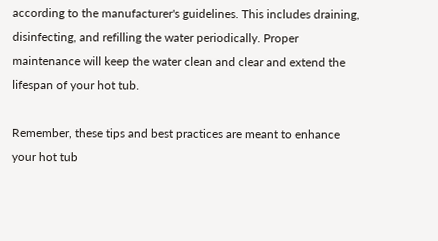according to the manufacturer's guidelines. This includes draining, disinfecting, and refilling the water periodically. Proper maintenance will keep the water clean and clear and extend the lifespan of your hot tub.

Remember, these tips and best practices are meant to enhance your hot tub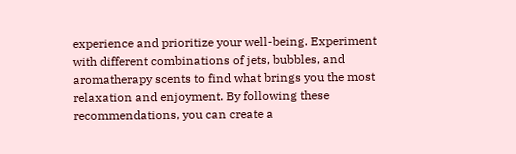experience and prioritize your well-being. Experiment with different combinations of jets, bubbles, and aromatherapy scents to find what brings you the most relaxation and enjoyment. By following these recommendations, you can create a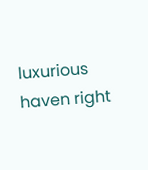luxurious haven right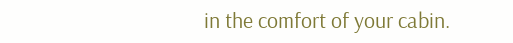in the comfort of your cabin.